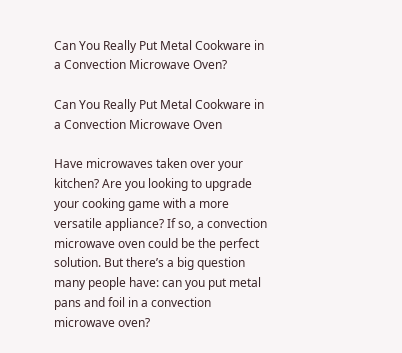Can You Really Put Metal Cookware in a Convection Microwave Oven?

Can You Really Put Metal Cookware in a Convection Microwave Oven

Have microwaves taken over your kitchen? Are you looking to upgrade your cooking game with a more versatile appliance? If so, a convection microwave oven could be the perfect solution. But there’s a big question many people have: can you put metal pans and foil in a convection microwave oven?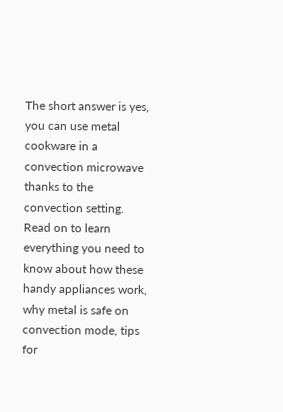The short answer is yes, you can use metal cookware in a convection microwave thanks to the convection setting. Read on to learn everything you need to know about how these handy appliances work, why metal is safe on convection mode, tips for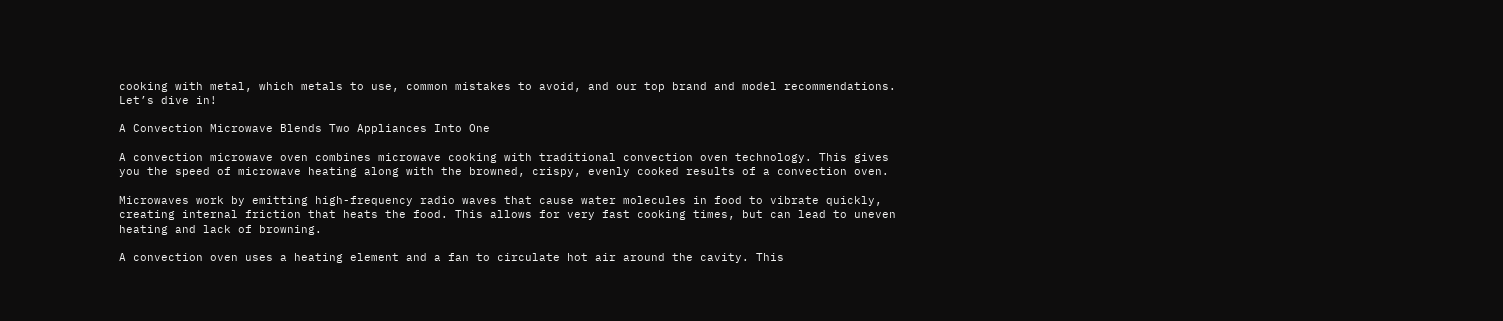cooking with metal, which metals to use, common mistakes to avoid, and our top brand and model recommendations. Let’s dive in!

A Convection Microwave Blends Two Appliances Into One

A convection microwave oven combines microwave cooking with traditional convection oven technology. This gives you the speed of microwave heating along with the browned, crispy, evenly cooked results of a convection oven.

Microwaves work by emitting high-frequency radio waves that cause water molecules in food to vibrate quickly, creating internal friction that heats the food. This allows for very fast cooking times, but can lead to uneven heating and lack of browning.

A convection oven uses a heating element and a fan to circulate hot air around the cavity. This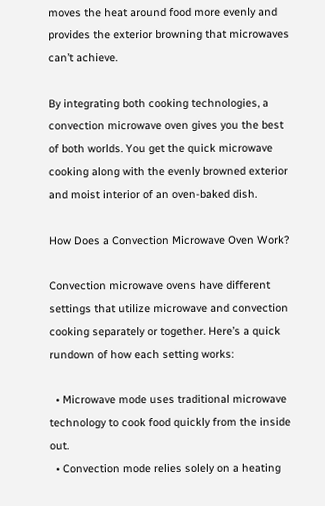moves the heat around food more evenly and provides the exterior browning that microwaves can’t achieve.

By integrating both cooking technologies, a convection microwave oven gives you the best of both worlds. You get the quick microwave cooking along with the evenly browned exterior and moist interior of an oven-baked dish.

How Does a Convection Microwave Oven Work?

Convection microwave ovens have different settings that utilize microwave and convection cooking separately or together. Here’s a quick rundown of how each setting works:

  • Microwave mode uses traditional microwave technology to cook food quickly from the inside out.
  • Convection mode relies solely on a heating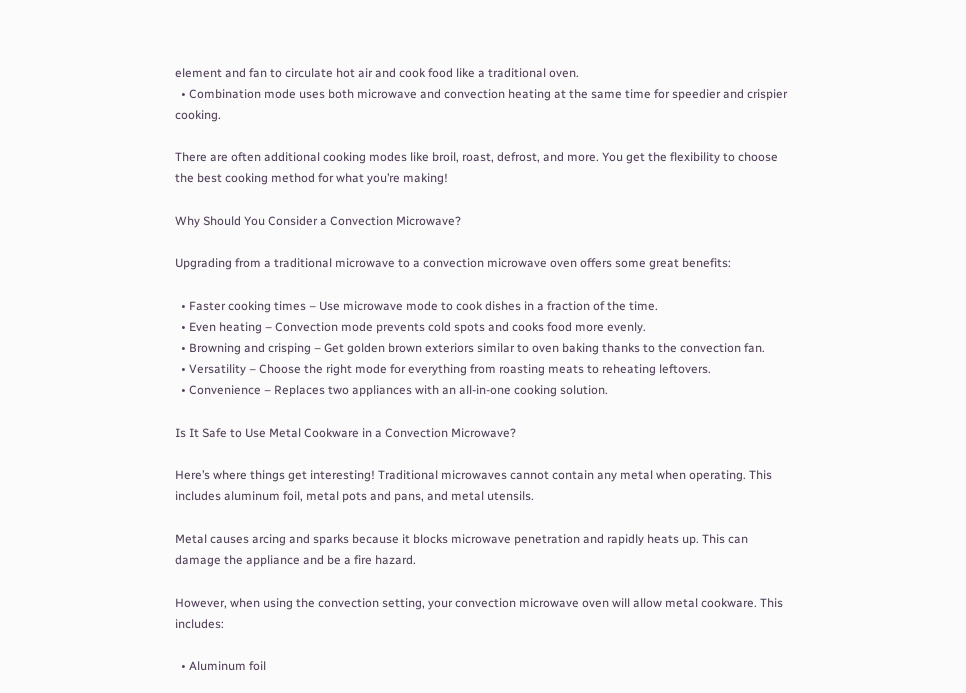element and fan to circulate hot air and cook food like a traditional oven.
  • Combination mode uses both microwave and convection heating at the same time for speedier and crispier cooking.

There are often additional cooking modes like broil, roast, defrost, and more. You get the flexibility to choose the best cooking method for what you’re making!

Why Should You Consider a Convection Microwave?

Upgrading from a traditional microwave to a convection microwave oven offers some great benefits:

  • Faster cooking times – Use microwave mode to cook dishes in a fraction of the time.
  • Even heating – Convection mode prevents cold spots and cooks food more evenly.
  • Browning and crisping – Get golden brown exteriors similar to oven baking thanks to the convection fan.
  • Versatility – Choose the right mode for everything from roasting meats to reheating leftovers.
  • Convenience – Replaces two appliances with an all-in-one cooking solution.

Is It Safe to Use Metal Cookware in a Convection Microwave?

Here’s where things get interesting! Traditional microwaves cannot contain any metal when operating. This includes aluminum foil, metal pots and pans, and metal utensils.

Metal causes arcing and sparks because it blocks microwave penetration and rapidly heats up. This can damage the appliance and be a fire hazard.

However, when using the convection setting, your convection microwave oven will allow metal cookware. This includes:

  • Aluminum foil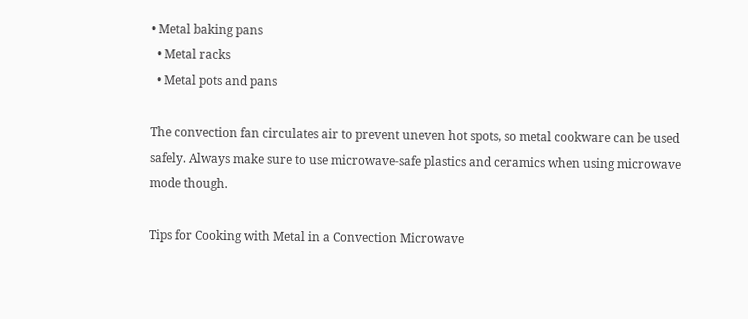• Metal baking pans
  • Metal racks
  • Metal pots and pans

The convection fan circulates air to prevent uneven hot spots, so metal cookware can be used safely. Always make sure to use microwave-safe plastics and ceramics when using microwave mode though.

Tips for Cooking with Metal in a Convection Microwave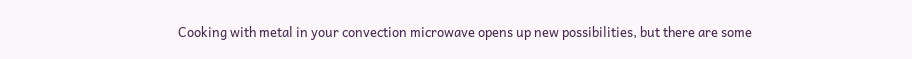Cooking with metal in your convection microwave opens up new possibilities, but there are some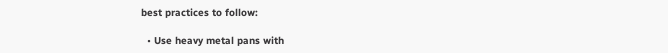best practices to follow:

  • Use heavy metal pans with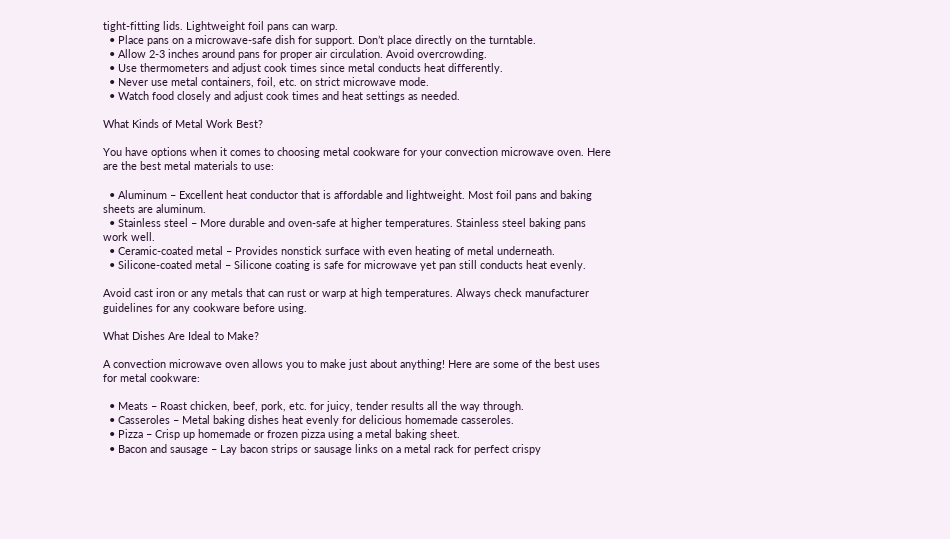tight-fitting lids. Lightweight foil pans can warp.
  • Place pans on a microwave-safe dish for support. Don’t place directly on the turntable.
  • Allow 2-3 inches around pans for proper air circulation. Avoid overcrowding.
  • Use thermometers and adjust cook times since metal conducts heat differently.
  • Never use metal containers, foil, etc. on strict microwave mode.
  • Watch food closely and adjust cook times and heat settings as needed.

What Kinds of Metal Work Best?

You have options when it comes to choosing metal cookware for your convection microwave oven. Here are the best metal materials to use:

  • Aluminum – Excellent heat conductor that is affordable and lightweight. Most foil pans and baking sheets are aluminum.
  • Stainless steel – More durable and oven-safe at higher temperatures. Stainless steel baking pans work well.
  • Ceramic-coated metal – Provides nonstick surface with even heating of metal underneath.
  • Silicone-coated metal – Silicone coating is safe for microwave yet pan still conducts heat evenly.

Avoid cast iron or any metals that can rust or warp at high temperatures. Always check manufacturer guidelines for any cookware before using.

What Dishes Are Ideal to Make?

A convection microwave oven allows you to make just about anything! Here are some of the best uses for metal cookware:

  • Meats – Roast chicken, beef, pork, etc. for juicy, tender results all the way through.
  • Casseroles – Metal baking dishes heat evenly for delicious homemade casseroles.
  • Pizza – Crisp up homemade or frozen pizza using a metal baking sheet.
  • Bacon and sausage – Lay bacon strips or sausage links on a metal rack for perfect crispy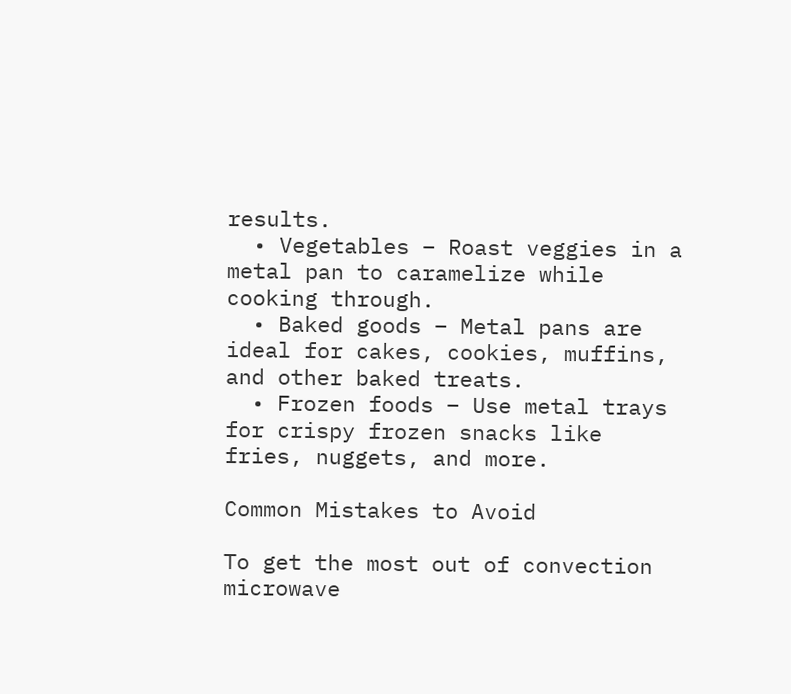results.
  • Vegetables – Roast veggies in a metal pan to caramelize while cooking through.
  • Baked goods – Metal pans are ideal for cakes, cookies, muffins, and other baked treats.
  • Frozen foods – Use metal trays for crispy frozen snacks like fries, nuggets, and more.

Common Mistakes to Avoid

To get the most out of convection microwave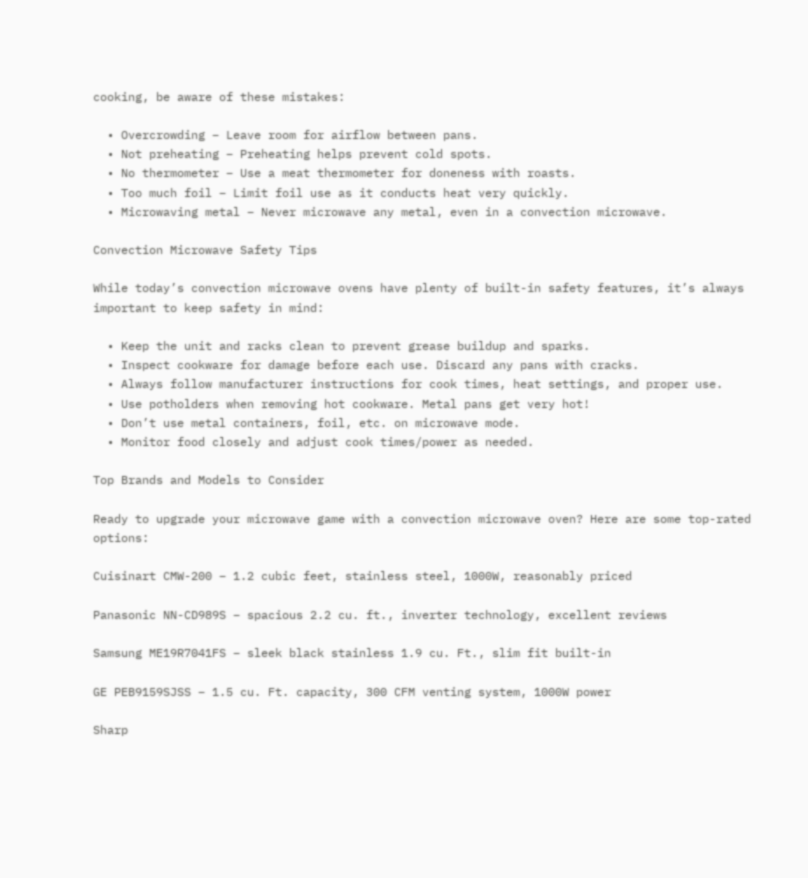cooking, be aware of these mistakes:

  • Overcrowding – Leave room for airflow between pans.
  • Not preheating – Preheating helps prevent cold spots.
  • No thermometer – Use a meat thermometer for doneness with roasts.
  • Too much foil – Limit foil use as it conducts heat very quickly.
  • Microwaving metal – Never microwave any metal, even in a convection microwave.

Convection Microwave Safety Tips

While today’s convection microwave ovens have plenty of built-in safety features, it’s always important to keep safety in mind:

  • Keep the unit and racks clean to prevent grease buildup and sparks.
  • Inspect cookware for damage before each use. Discard any pans with cracks.
  • Always follow manufacturer instructions for cook times, heat settings, and proper use.
  • Use potholders when removing hot cookware. Metal pans get very hot!
  • Don’t use metal containers, foil, etc. on microwave mode.
  • Monitor food closely and adjust cook times/power as needed.

Top Brands and Models to Consider

Ready to upgrade your microwave game with a convection microwave oven? Here are some top-rated options:

Cuisinart CMW-200 – 1.2 cubic feet, stainless steel, 1000W, reasonably priced

Panasonic NN-CD989S – spacious 2.2 cu. ft., inverter technology, excellent reviews

Samsung ME19R7041FS – sleek black stainless 1.9 cu. Ft., slim fit built-in

GE PEB9159SJSS – 1.5 cu. Ft. capacity, 300 CFM venting system, 1000W power

Sharp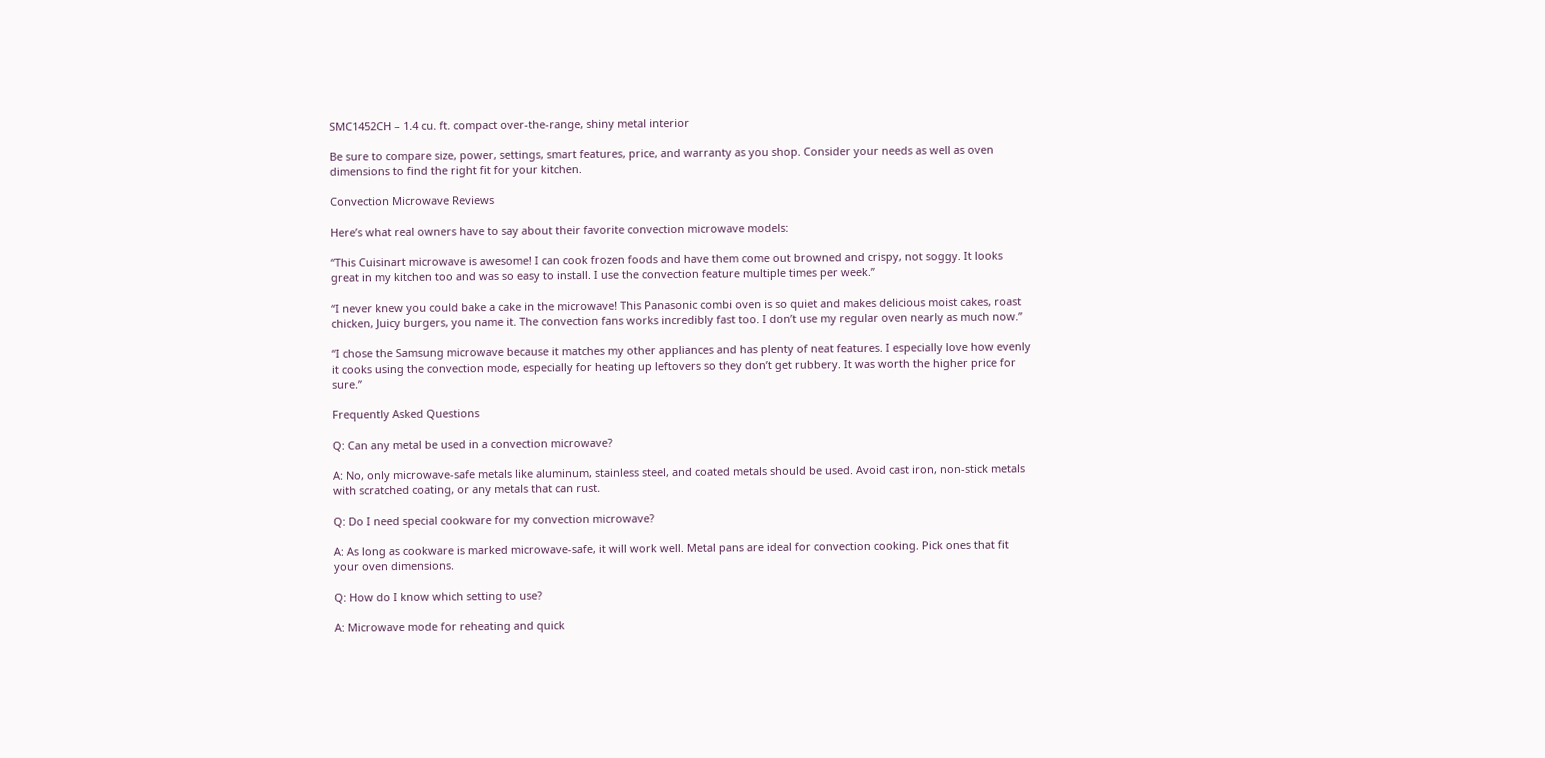SMC1452CH – 1.4 cu. ft. compact over-the-range, shiny metal interior

Be sure to compare size, power, settings, smart features, price, and warranty as you shop. Consider your needs as well as oven dimensions to find the right fit for your kitchen.

Convection Microwave Reviews

Here’s what real owners have to say about their favorite convection microwave models:

“This Cuisinart microwave is awesome! I can cook frozen foods and have them come out browned and crispy, not soggy. It looks great in my kitchen too and was so easy to install. I use the convection feature multiple times per week.”

“I never knew you could bake a cake in the microwave! This Panasonic combi oven is so quiet and makes delicious moist cakes, roast chicken, Juicy burgers, you name it. The convection fans works incredibly fast too. I don’t use my regular oven nearly as much now.”

“I chose the Samsung microwave because it matches my other appliances and has plenty of neat features. I especially love how evenly it cooks using the convection mode, especially for heating up leftovers so they don’t get rubbery. It was worth the higher price for sure.”

Frequently Asked Questions

Q: Can any metal be used in a convection microwave?

A: No, only microwave-safe metals like aluminum, stainless steel, and coated metals should be used. Avoid cast iron, non-stick metals with scratched coating, or any metals that can rust.

Q: Do I need special cookware for my convection microwave?

A: As long as cookware is marked microwave-safe, it will work well. Metal pans are ideal for convection cooking. Pick ones that fit your oven dimensions.

Q: How do I know which setting to use?

A: Microwave mode for reheating and quick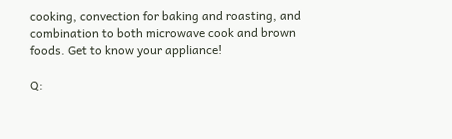cooking, convection for baking and roasting, and combination to both microwave cook and brown foods. Get to know your appliance!

Q: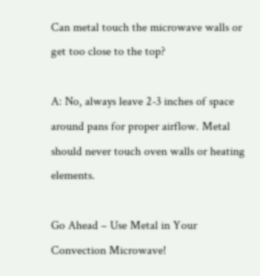Can metal touch the microwave walls or get too close to the top?

A: No, always leave 2-3 inches of space around pans for proper airflow. Metal should never touch oven walls or heating elements.

Go Ahead – Use Metal in Your Convection Microwave!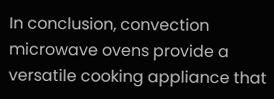In conclusion, convection microwave ovens provide a versatile cooking appliance that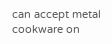can accept metal cookware on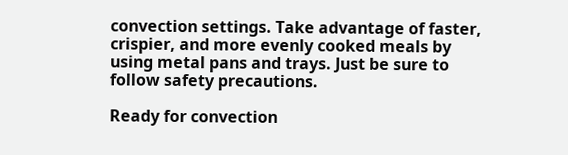convection settings. Take advantage of faster, crispier, and more evenly cooked meals by using metal pans and trays. Just be sure to follow safety precautions.

Ready for convection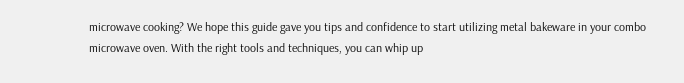microwave cooking? We hope this guide gave you tips and confidence to start utilizing metal bakeware in your combo microwave oven. With the right tools and techniques, you can whip up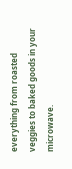everything from roasted veggies to baked goods in your microwave.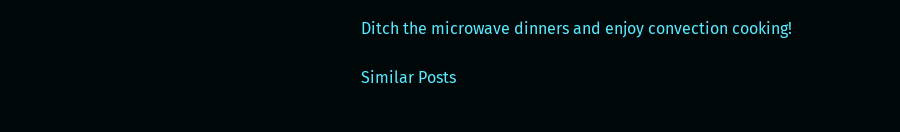Ditch the microwave dinners and enjoy convection cooking!

Similar Posts